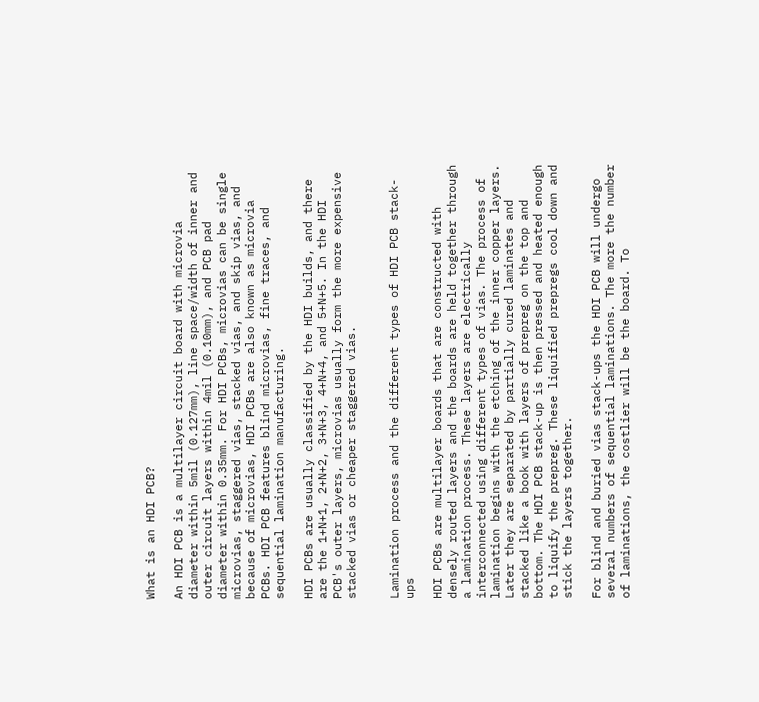What is an HDI PCB?

An HDI PCB is a multilayer circuit board with microvia diameter within 5mil (0.127mm), line space/width of inner and outer circuit layers within 4mil (0.10mm), and PCB pad diameter within 0.35mm. For HDI PCBs, microvias can be single microvias, staggered vias, stacked vias, and skip vias, and because of microvias, HDI PCBs are also known as microvia PCBs. HDI PCB features blind microvias, fine traces, and sequential lamination manufacturing.

HDI PCBs are usually classified by the HDI builds, and there are the 1+N+1, 2+N+2, 3+N+3, 4+N+4, and 5+N+5. In the HDI PCB's outer layers, microvias usually form the more expensive stacked vias or cheaper staggered vias.


Lamination process and the different types of HDI PCB stack-ups

HDI PCBs are multilayer boards that are constructed with densely routed layers and the boards are held together through a lamination process. These layers are electrically interconnected using different types of vias. The process of lamination begins with the etching of the inner copper layers. Later they are separated by partially cured laminates and stacked like a book with layers of prepreg on the top and bottom. The HDI PCB stack-up is then pressed and heated enough to liquify the prepreg. These liquified prepregs cool down and stick the layers together.

For blind and buried vias stack-ups the HDI PCB will undergo several numbers of sequential laminations. The more the number of laminations, the costlier will be the board. To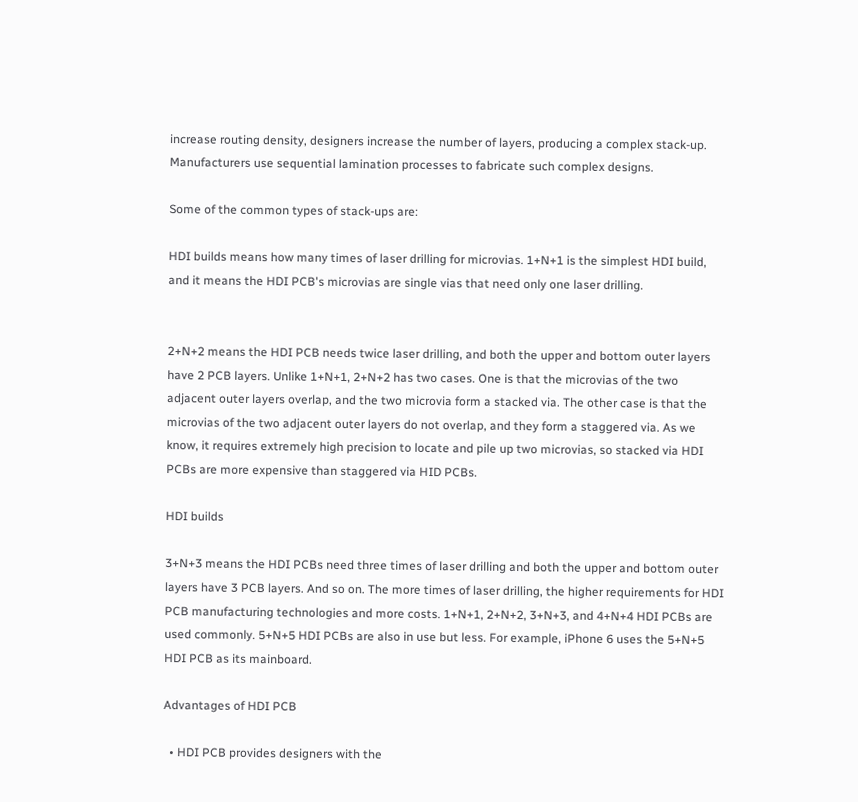increase routing density, designers increase the number of layers, producing a complex stack-up. Manufacturers use sequential lamination processes to fabricate such complex designs.

Some of the common types of stack-ups are:

HDI builds means how many times of laser drilling for microvias. 1+N+1 is the simplest HDI build, and it means the HDI PCB's microvias are single vias that need only one laser drilling.


2+N+2 means the HDI PCB needs twice laser drilling, and both the upper and bottom outer layers have 2 PCB layers. Unlike 1+N+1, 2+N+2 has two cases. One is that the microvias of the two adjacent outer layers overlap, and the two microvia form a stacked via. The other case is that the microvias of the two adjacent outer layers do not overlap, and they form a staggered via. As we know, it requires extremely high precision to locate and pile up two microvias, so stacked via HDI PCBs are more expensive than staggered via HID PCBs.

HDI builds

3+N+3 means the HDI PCBs need three times of laser drilling and both the upper and bottom outer layers have 3 PCB layers. And so on. The more times of laser drilling, the higher requirements for HDI PCB manufacturing technologies and more costs. 1+N+1, 2+N+2, 3+N+3, and 4+N+4 HDI PCBs are used commonly. 5+N+5 HDI PCBs are also in use but less. For example, iPhone 6 uses the 5+N+5 HDI PCB as its mainboard.

Advantages of HDI PCB

  • HDI PCB provides designers with the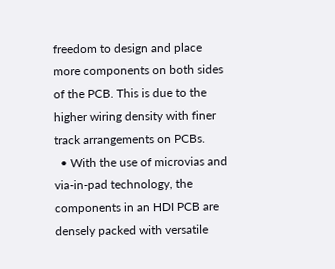freedom to design and place more components on both sides of the PCB. This is due to the higher wiring density with finer track arrangements on PCBs.
  • With the use of microvias and via-in-pad technology, the components in an HDI PCB are densely packed with versatile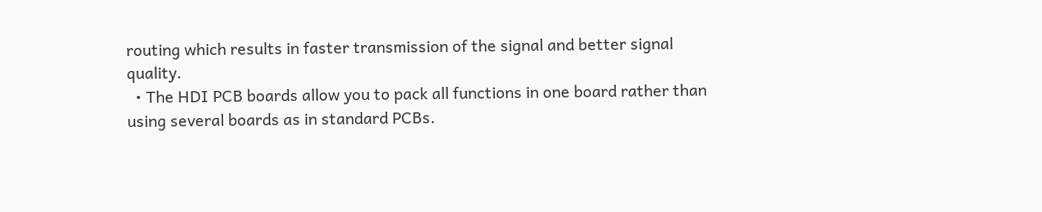routing which results in faster transmission of the signal and better signal quality.
  • The HDI PCB boards allow you to pack all functions in one board rather than using several boards as in standard PCBs.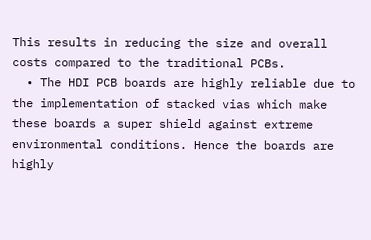This results in reducing the size and overall costs compared to the traditional PCBs.
  • The HDI PCB boards are highly reliable due to the implementation of stacked vias which make these boards a super shield against extreme environmental conditions. Hence the boards are highly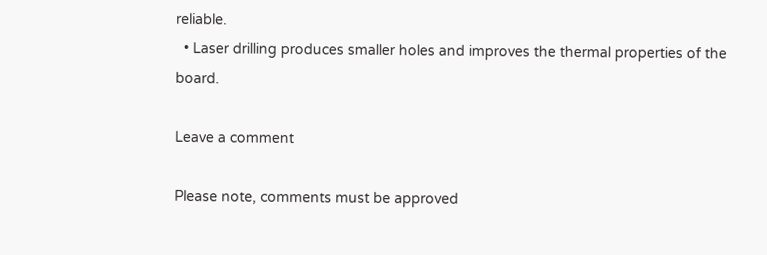reliable.
  • Laser drilling produces smaller holes and improves the thermal properties of the board.

Leave a comment

Please note, comments must be approved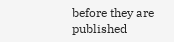before they are published